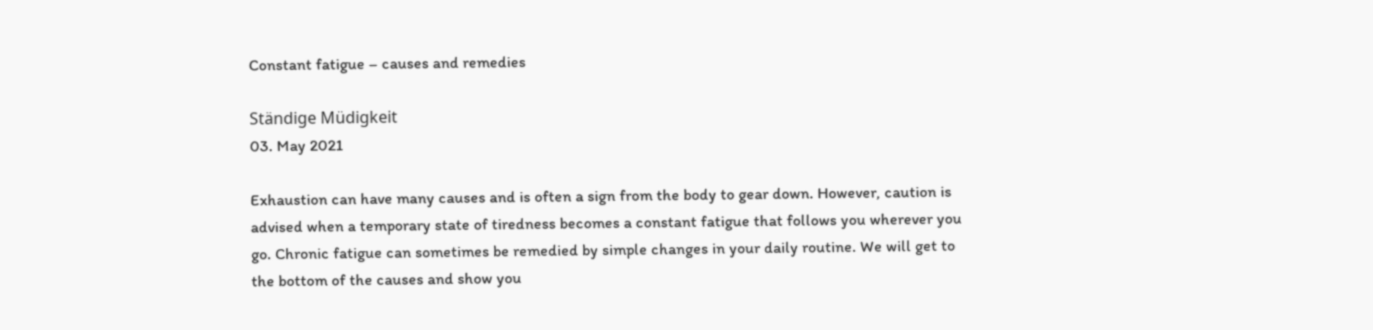Constant fatigue – causes and remedies

Ständige Müdigkeit
03. May 2021

Exhaustion can have many causes and is often a sign from the body to gear down. However, caution is advised when a temporary state of tiredness becomes a constant fatigue that follows you wherever you go. Chronic fatigue can sometimes be remedied by simple changes in your daily routine. We will get to the bottom of the causes and show you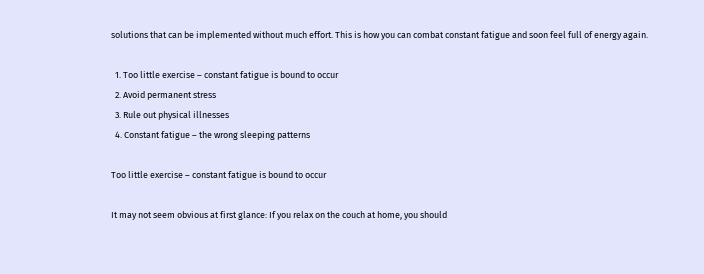solutions that can be implemented without much effort. This is how you can combat constant fatigue and soon feel full of energy again.

  1. Too little exercise – constant fatigue is bound to occur
  2. Avoid permanent stress
  3. Rule out physical illnesses
  4. Constant fatigue – the wrong sleeping patterns

Too little exercise – constant fatigue is bound to occur

It may not seem obvious at first glance: If you relax on the couch at home, you should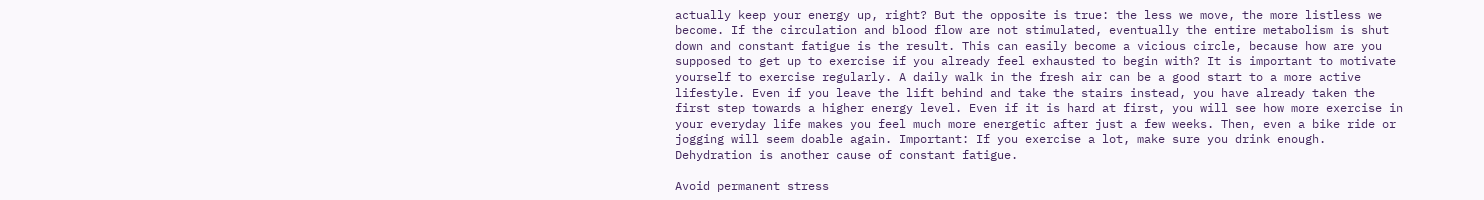actually keep your energy up, right? But the opposite is true: the less we move, the more listless we become. If the circulation and blood flow are not stimulated, eventually the entire metabolism is shut down and constant fatigue is the result. This can easily become a vicious circle, because how are you supposed to get up to exercise if you already feel exhausted to begin with? It is important to motivate yourself to exercise regularly. A daily walk in the fresh air can be a good start to a more active lifestyle. Even if you leave the lift behind and take the stairs instead, you have already taken the first step towards a higher energy level. Even if it is hard at first, you will see how more exercise in your everyday life makes you feel much more energetic after just a few weeks. Then, even a bike ride or jogging will seem doable again. Important: If you exercise a lot, make sure you drink enough. Dehydration is another cause of constant fatigue.

Avoid permanent stress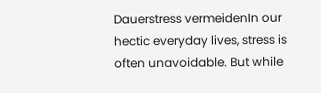Dauerstress vermeidenIn our hectic everyday lives, stress is often unavoidable. But while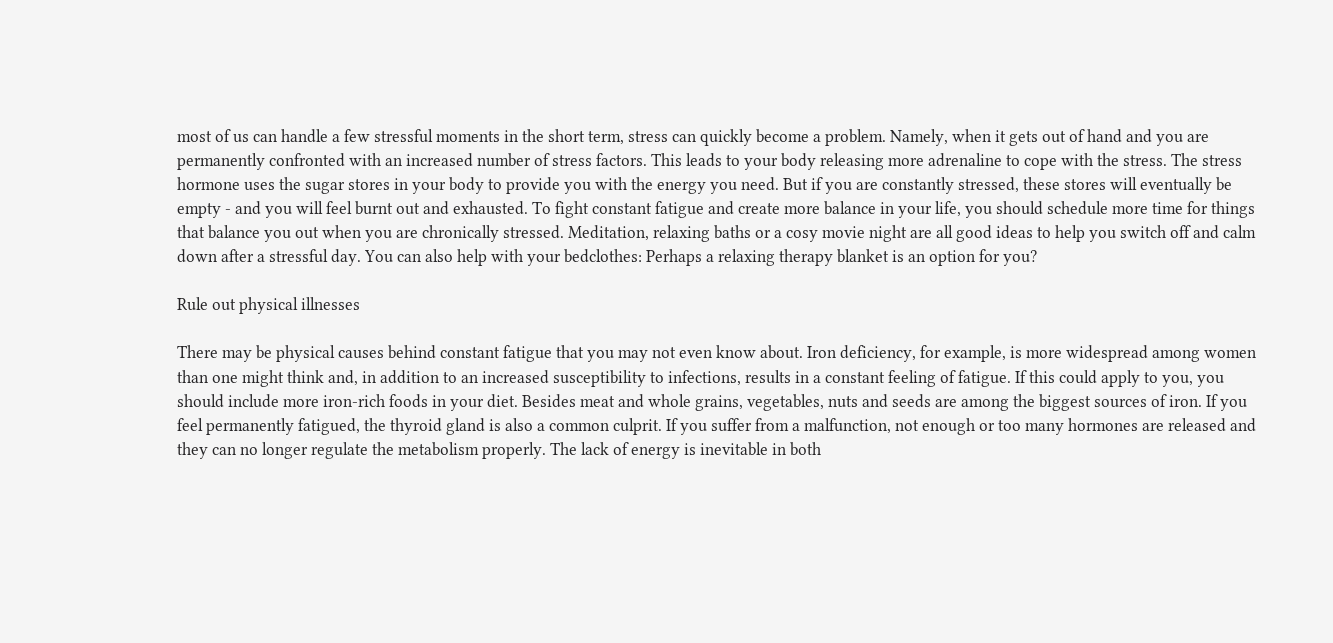most of us can handle a few stressful moments in the short term, stress can quickly become a problem. Namely, when it gets out of hand and you are permanently confronted with an increased number of stress factors. This leads to your body releasing more adrenaline to cope with the stress. The stress hormone uses the sugar stores in your body to provide you with the energy you need. But if you are constantly stressed, these stores will eventually be empty - and you will feel burnt out and exhausted. To fight constant fatigue and create more balance in your life, you should schedule more time for things that balance you out when you are chronically stressed. Meditation, relaxing baths or a cosy movie night are all good ideas to help you switch off and calm down after a stressful day. You can also help with your bedclothes: Perhaps a relaxing therapy blanket is an option for you?

Rule out physical illnesses

There may be physical causes behind constant fatigue that you may not even know about. Iron deficiency, for example, is more widespread among women than one might think and, in addition to an increased susceptibility to infections, results in a constant feeling of fatigue. If this could apply to you, you should include more iron-rich foods in your diet. Besides meat and whole grains, vegetables, nuts and seeds are among the biggest sources of iron. If you feel permanently fatigued, the thyroid gland is also a common culprit. If you suffer from a malfunction, not enough or too many hormones are released and they can no longer regulate the metabolism properly. The lack of energy is inevitable in both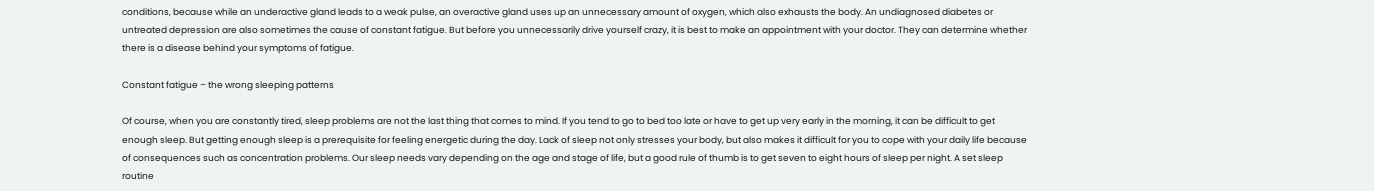conditions, because while an underactive gland leads to a weak pulse, an overactive gland uses up an unnecessary amount of oxygen, which also exhausts the body. An undiagnosed diabetes or untreated depression are also sometimes the cause of constant fatigue. But before you unnecessarily drive yourself crazy, it is best to make an appointment with your doctor. They can determine whether there is a disease behind your symptoms of fatigue.

Constant fatigue – the wrong sleeping patterns

Of course, when you are constantly tired, sleep problems are not the last thing that comes to mind. If you tend to go to bed too late or have to get up very early in the morning, it can be difficult to get enough sleep. But getting enough sleep is a prerequisite for feeling energetic during the day. Lack of sleep not only stresses your body, but also makes it difficult for you to cope with your daily life because of consequences such as concentration problems. Our sleep needs vary depending on the age and stage of life, but a good rule of thumb is to get seven to eight hours of sleep per night. A set sleep routine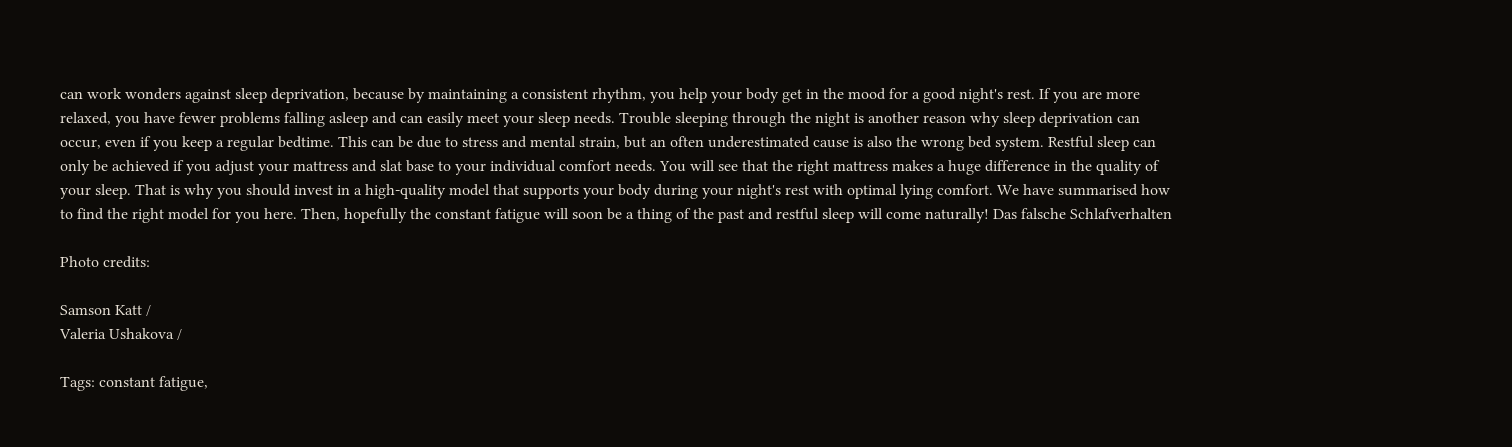can work wonders against sleep deprivation, because by maintaining a consistent rhythm, you help your body get in the mood for a good night's rest. If you are more relaxed, you have fewer problems falling asleep and can easily meet your sleep needs. Trouble sleeping through the night is another reason why sleep deprivation can occur, even if you keep a regular bedtime. This can be due to stress and mental strain, but an often underestimated cause is also the wrong bed system. Restful sleep can only be achieved if you adjust your mattress and slat base to your individual comfort needs. You will see that the right mattress makes a huge difference in the quality of your sleep. That is why you should invest in a high-quality model that supports your body during your night's rest with optimal lying comfort. We have summarised how to find the right model for you here. Then, hopefully the constant fatigue will soon be a thing of the past and restful sleep will come naturally! Das falsche Schlafverhalten

Photo credits:

Samson Katt /
Valeria Ushakova /

Tags: constant fatigue,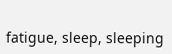fatigue, sleep, sleeping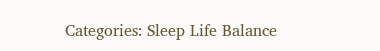Categories: Sleep Life Balance